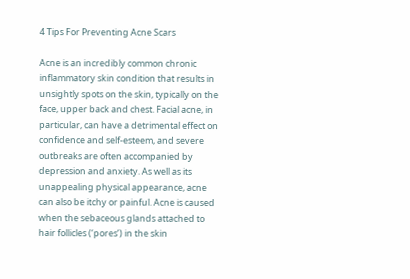4 Tips For Preventing Acne Scars

Acne is an incredibly common chronic inflammatory skin condition that results in unsightly spots on the skin, typically on the face, upper back and chest. Facial acne, in particular, can have a detrimental effect on confidence and self-esteem, and severe outbreaks are often accompanied by depression and anxiety. As well as its unappealing physical appearance, acne can also be itchy or painful. Acne is caused when the sebaceous glands attached to hair follicles (‘pores’) in the skin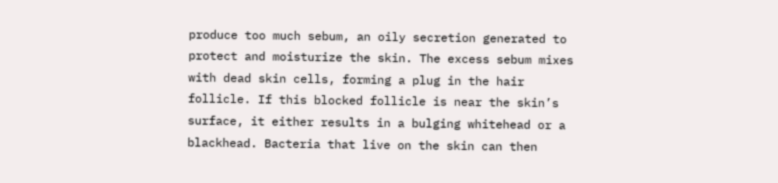produce too much sebum, an oily secretion generated to protect and moisturize the skin. The excess sebum mixes with dead skin cells, forming a plug in the hair follicle. If this blocked follicle is near the skin’s surface, it either results in a bulging whitehead or a blackhead. Bacteria that live on the skin can then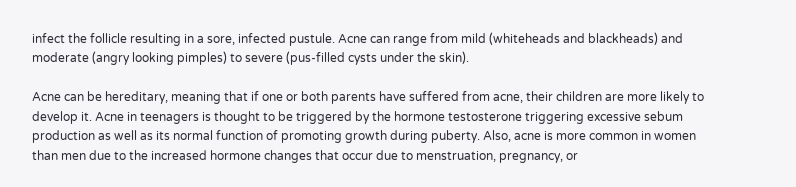infect the follicle resulting in a sore, infected pustule. Acne can range from mild (whiteheads and blackheads) and moderate (angry looking pimples) to severe (pus-filled cysts under the skin).

Acne can be hereditary, meaning that if one or both parents have suffered from acne, their children are more likely to develop it. Acne in teenagers is thought to be triggered by the hormone testosterone triggering excessive sebum production as well as its normal function of promoting growth during puberty. Also, acne is more common in women than men due to the increased hormone changes that occur due to menstruation, pregnancy, or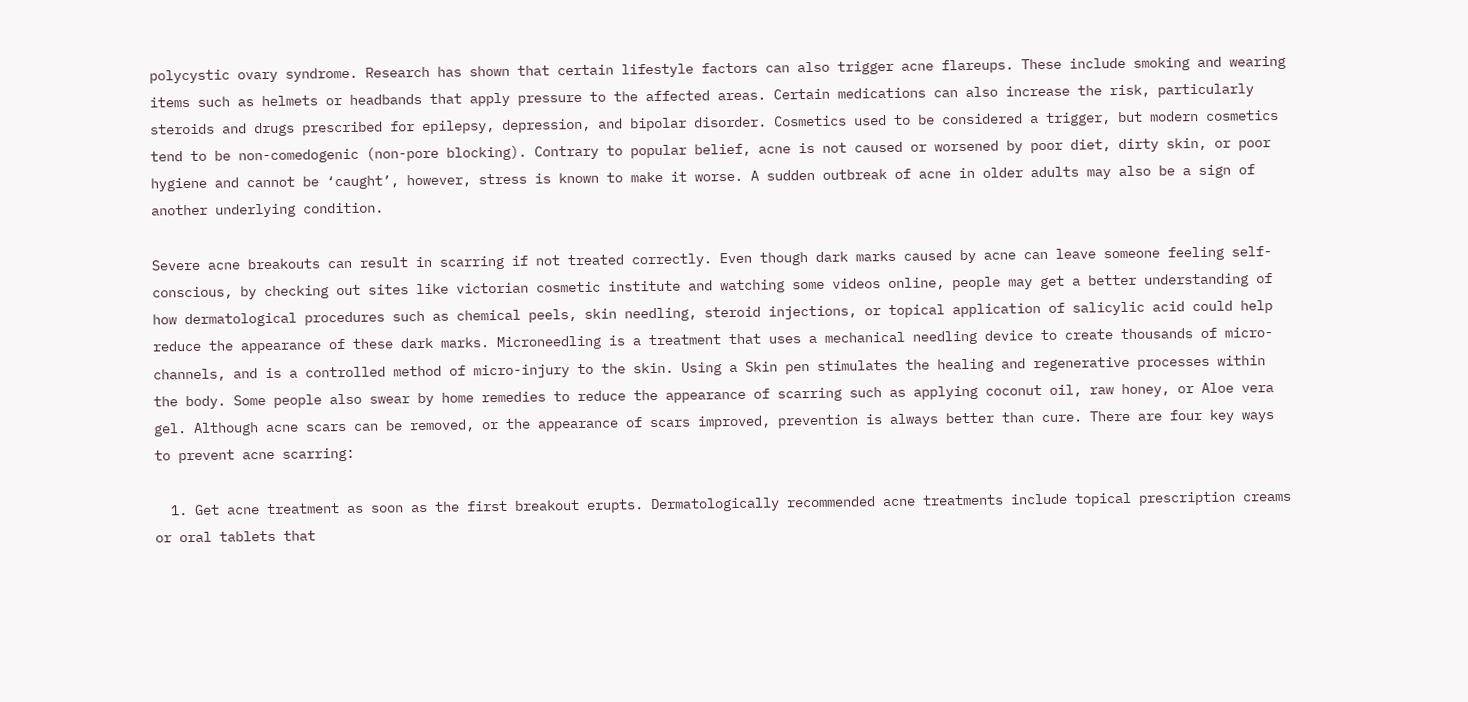polycystic ovary syndrome. Research has shown that certain lifestyle factors can also trigger acne flareups. These include smoking and wearing items such as helmets or headbands that apply pressure to the affected areas. Certain medications can also increase the risk, particularly steroids and drugs prescribed for epilepsy, depression, and bipolar disorder. Cosmetics used to be considered a trigger, but modern cosmetics tend to be non-comedogenic (non-pore blocking). Contrary to popular belief, acne is not caused or worsened by poor diet, dirty skin, or poor hygiene and cannot be ‘caught’, however, stress is known to make it worse. A sudden outbreak of acne in older adults may also be a sign of another underlying condition.

Severe acne breakouts can result in scarring if not treated correctly. Even though dark marks caused by acne can leave someone feeling self-conscious, by checking out sites like victorian cosmetic institute and watching some videos online, people may get a better understanding of how dermatological procedures such as chemical peels, skin needling, steroid injections, or topical application of salicylic acid could help reduce the appearance of these dark marks. Microneedling is a treatment that uses a mechanical needling device to create thousands of micro-channels, and is a controlled method of micro-injury to the skin. Using a Skin pen stimulates the healing and regenerative processes within the body. Some people also swear by home remedies to reduce the appearance of scarring such as applying coconut oil, raw honey, or Aloe vera gel. Although acne scars can be removed, or the appearance of scars improved, prevention is always better than cure. There are four key ways to prevent acne scarring:

  1. Get acne treatment as soon as the first breakout erupts. Dermatologically recommended acne treatments include topical prescription creams or oral tablets that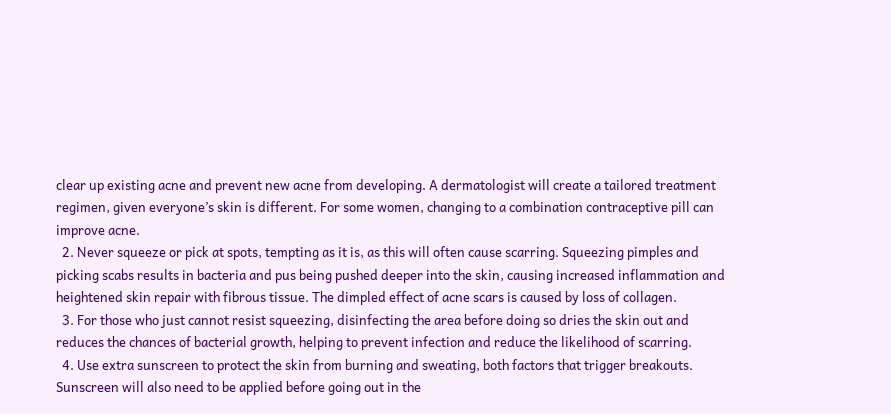clear up existing acne and prevent new acne from developing. A dermatologist will create a tailored treatment regimen, given everyone’s skin is different. For some women, changing to a combination contraceptive pill can improve acne.
  2. Never squeeze or pick at spots, tempting as it is, as this will often cause scarring. Squeezing pimples and picking scabs results in bacteria and pus being pushed deeper into the skin, causing increased inflammation and heightened skin repair with fibrous tissue. The dimpled effect of acne scars is caused by loss of collagen.
  3. For those who just cannot resist squeezing, disinfecting the area before doing so dries the skin out and reduces the chances of bacterial growth, helping to prevent infection and reduce the likelihood of scarring.
  4. Use extra sunscreen to protect the skin from burning and sweating, both factors that trigger breakouts. Sunscreen will also need to be applied before going out in the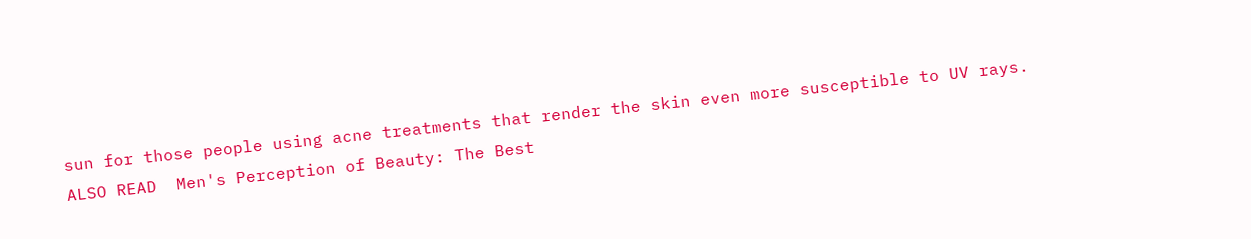sun for those people using acne treatments that render the skin even more susceptible to UV rays.
ALSO READ  Men's Perception of Beauty: The Best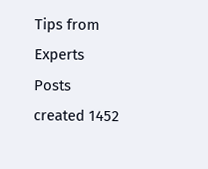Tips from Experts
Posts created 1452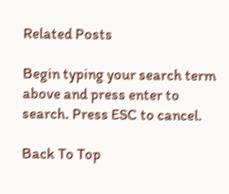Related Posts

Begin typing your search term above and press enter to search. Press ESC to cancel.

Back To Top